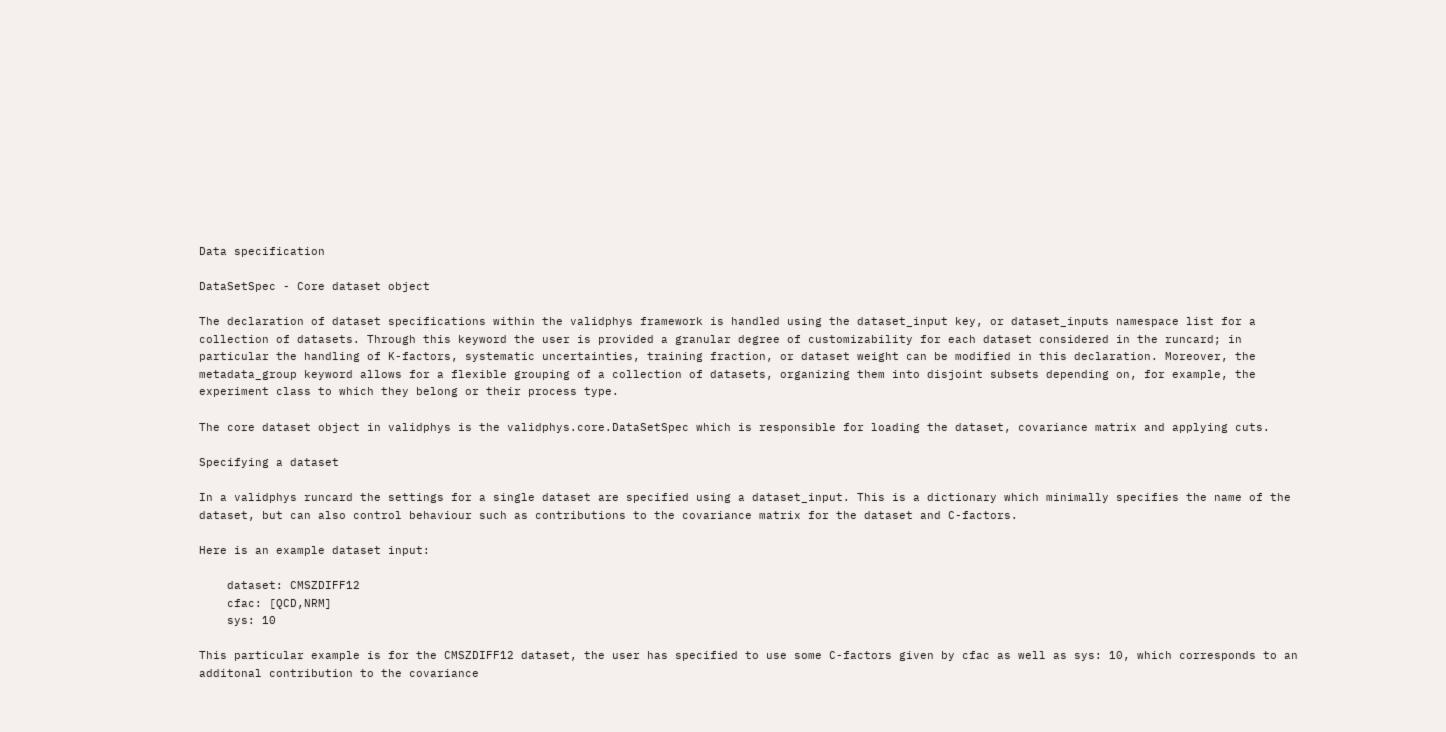Data specification

DataSetSpec - Core dataset object

The declaration of dataset specifications within the validphys framework is handled using the dataset_input key, or dataset_inputs namespace list for a collection of datasets. Through this keyword the user is provided a granular degree of customizability for each dataset considered in the runcard; in particular the handling of K-factors, systematic uncertainties, training fraction, or dataset weight can be modified in this declaration. Moreover, the metadata_group keyword allows for a flexible grouping of a collection of datasets, organizing them into disjoint subsets depending on, for example, the experiment class to which they belong or their process type.

The core dataset object in validphys is the validphys.core.DataSetSpec which is responsible for loading the dataset, covariance matrix and applying cuts.

Specifying a dataset

In a validphys runcard the settings for a single dataset are specified using a dataset_input. This is a dictionary which minimally specifies the name of the dataset, but can also control behaviour such as contributions to the covariance matrix for the dataset and C-factors.

Here is an example dataset input:

    dataset: CMSZDIFF12
    cfac: [QCD,NRM]
    sys: 10

This particular example is for the CMSZDIFF12 dataset, the user has specified to use some C-factors given by cfac as well as sys: 10, which corresponds to an additonal contribution to the covariance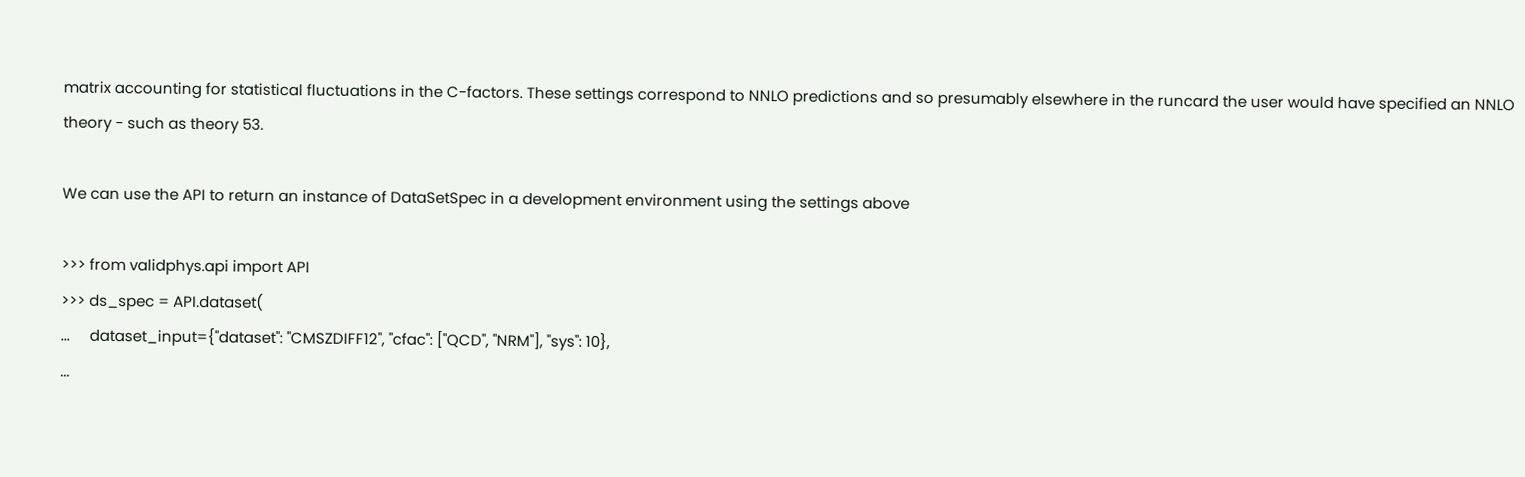matrix accounting for statistical fluctuations in the C-factors. These settings correspond to NNLO predictions and so presumably elsewhere in the runcard the user would have specified an NNLO theory - such as theory 53.

We can use the API to return an instance of DataSetSpec in a development environment using the settings above

>>> from validphys.api import API
>>> ds_spec = API.dataset(
...     dataset_input={"dataset": "CMSZDIFF12", "cfac": ["QCD", "NRM"], "sys": 10},
...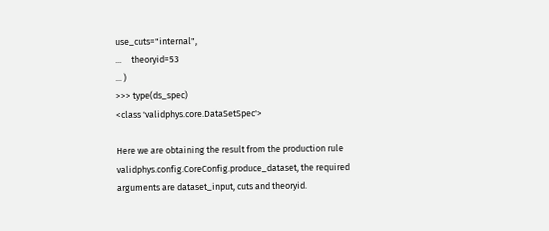use_cuts="internal",
...     theoryid=53
... )
>>> type(ds_spec)
<class 'validphys.core.DataSetSpec'>

Here we are obtaining the result from the production rule validphys.config.CoreConfig.produce_dataset, the required arguments are dataset_input, cuts and theoryid.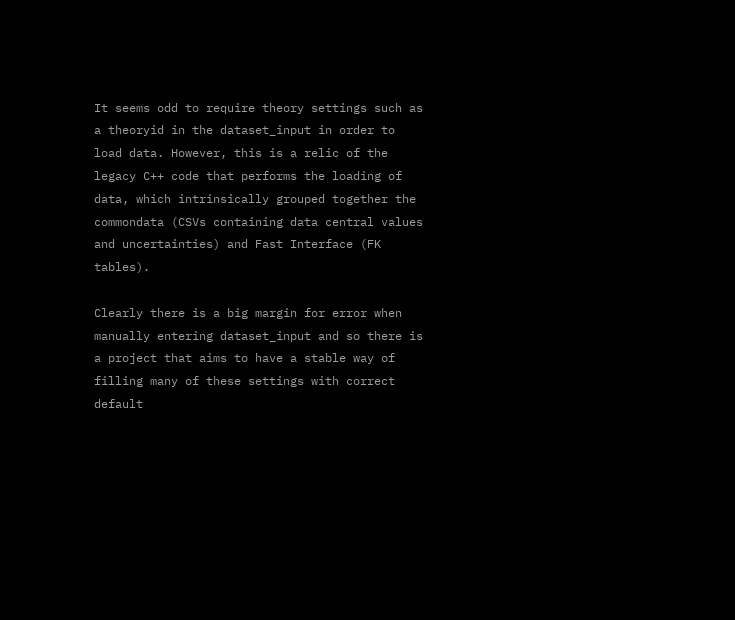It seems odd to require theory settings such as a theoryid in the dataset_input in order to load data. However, this is a relic of the legacy C++ code that performs the loading of data, which intrinsically grouped together the commondata (CSVs containing data central values and uncertainties) and Fast Interface (FK tables).

Clearly there is a big margin for error when manually entering dataset_input and so there is a project that aims to have a stable way of filling many of these settings with correct default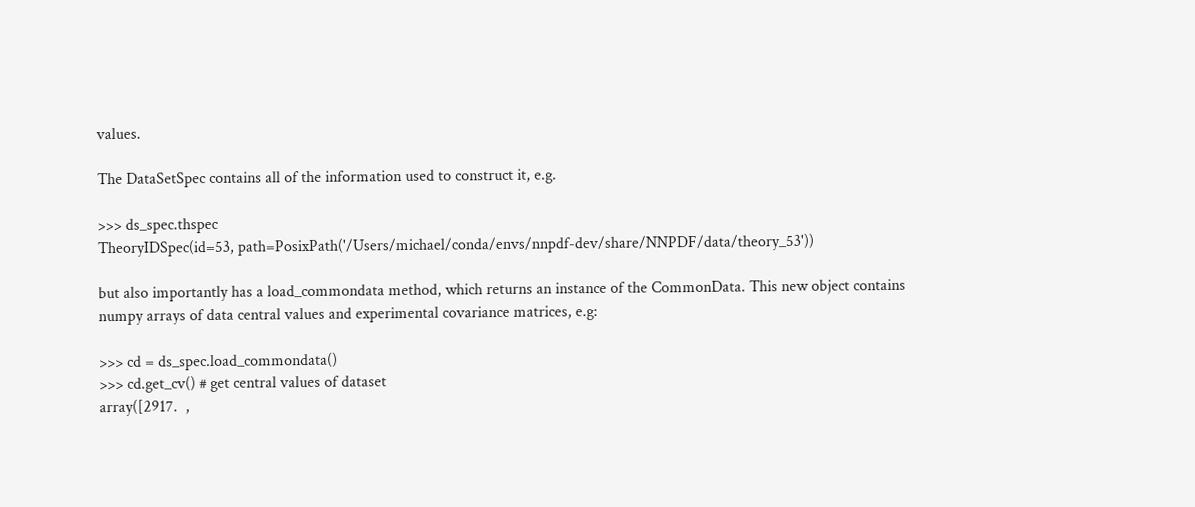values.

The DataSetSpec contains all of the information used to construct it, e.g.

>>> ds_spec.thspec
TheoryIDSpec(id=53, path=PosixPath('/Users/michael/conda/envs/nnpdf-dev/share/NNPDF/data/theory_53'))

but also importantly has a load_commondata method, which returns an instance of the CommonData. This new object contains numpy arrays of data central values and experimental covariance matrices, e.g:

>>> cd = ds_spec.load_commondata()
>>> cd.get_cv() # get central values of dataset
array([2917.  ,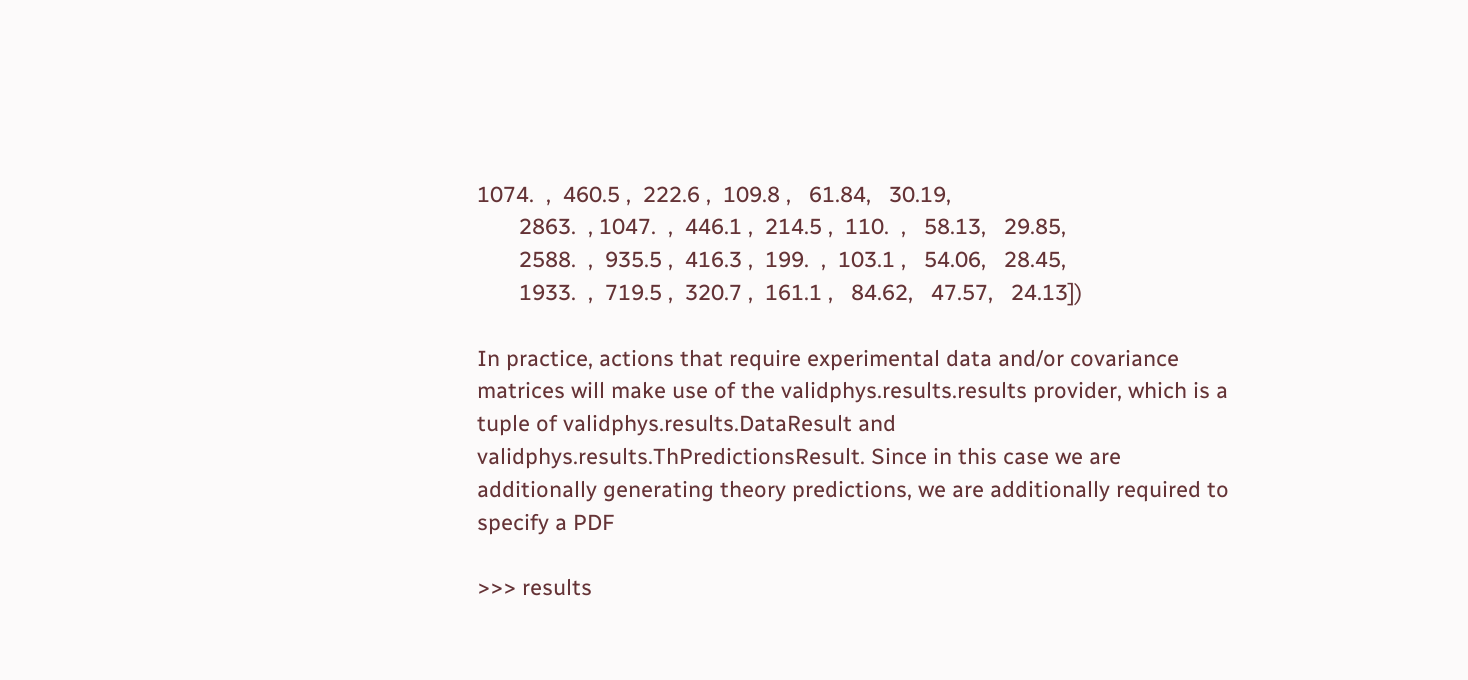1074.  ,  460.5 ,  222.6 ,  109.8 ,   61.84,   30.19,
       2863.  , 1047.  ,  446.1 ,  214.5 ,  110.  ,   58.13,   29.85,
       2588.  ,  935.5 ,  416.3 ,  199.  ,  103.1 ,   54.06,   28.45,
       1933.  ,  719.5 ,  320.7 ,  161.1 ,   84.62,   47.57,   24.13])

In practice, actions that require experimental data and/or covariance matrices will make use of the validphys.results.results provider, which is a tuple of validphys.results.DataResult and validphys.results.ThPredictionsResult. Since in this case we are additionally generating theory predictions, we are additionally required to specify a PDF

>>> results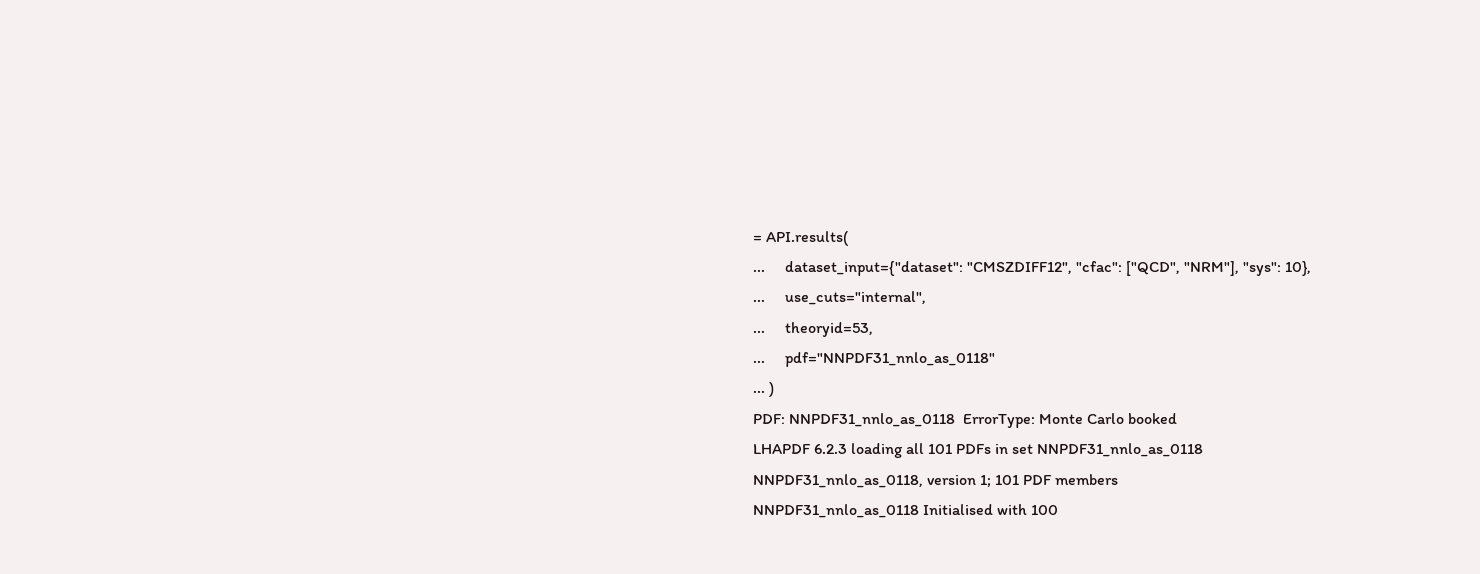= API.results(
...     dataset_input={"dataset": "CMSZDIFF12", "cfac": ["QCD", "NRM"], "sys": 10},
...     use_cuts="internal",
...     theoryid=53,
...     pdf="NNPDF31_nnlo_as_0118"
... )
PDF: NNPDF31_nnlo_as_0118  ErrorType: Monte Carlo booked
LHAPDF 6.2.3 loading all 101 PDFs in set NNPDF31_nnlo_as_0118
NNPDF31_nnlo_as_0118, version 1; 101 PDF members
NNPDF31_nnlo_as_0118 Initialised with 100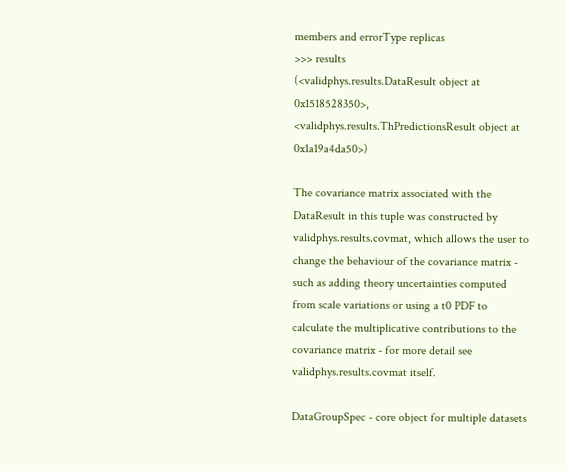members and errorType replicas
>>> results
(<validphys.results.DataResult object at 0x1518528350>, <validphys.results.ThPredictionsResult object at 0x1a19a4da50>)

The covariance matrix associated with the DataResult in this tuple was constructed by validphys.results.covmat, which allows the user to change the behaviour of the covariance matrix - such as adding theory uncertainties computed from scale variations or using a t0 PDF to calculate the multiplicative contributions to the covariance matrix - for more detail see validphys.results.covmat itself.

DataGroupSpec - core object for multiple datasets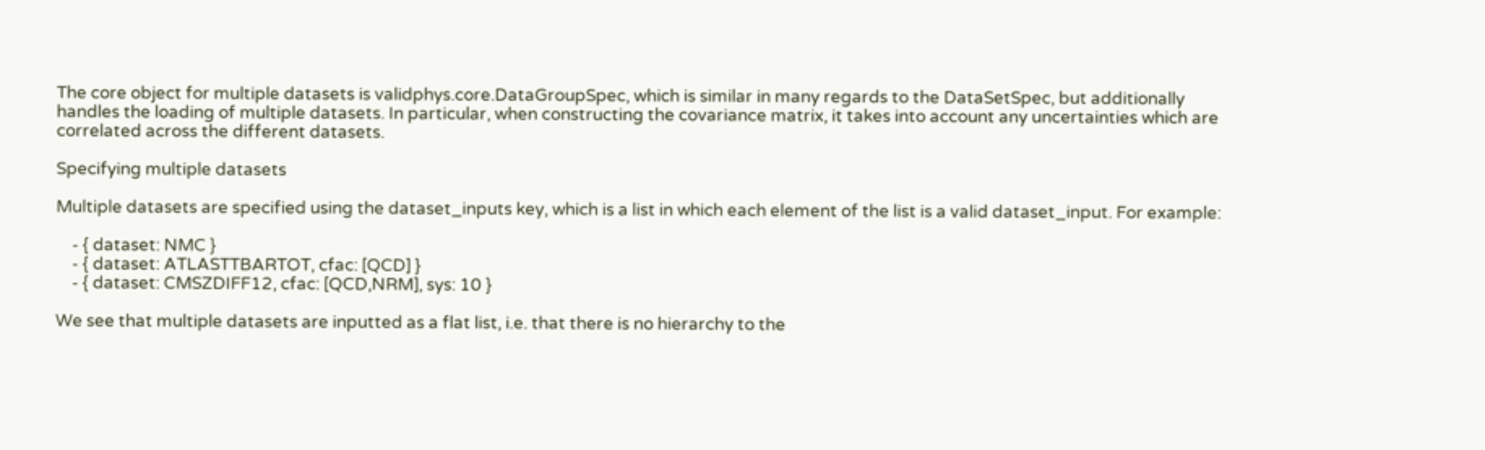The core object for multiple datasets is validphys.core.DataGroupSpec, which is similar in many regards to the DataSetSpec, but additionally handles the loading of multiple datasets. In particular, when constructing the covariance matrix, it takes into account any uncertainties which are correlated across the different datasets.

Specifying multiple datasets

Multiple datasets are specified using the dataset_inputs key, which is a list in which each element of the list is a valid dataset_input. For example:

    - { dataset: NMC }
    - { dataset: ATLASTTBARTOT, cfac: [QCD] }
    - { dataset: CMSZDIFF12, cfac: [QCD,NRM], sys: 10 }

We see that multiple datasets are inputted as a flat list, i.e. that there is no hierarchy to the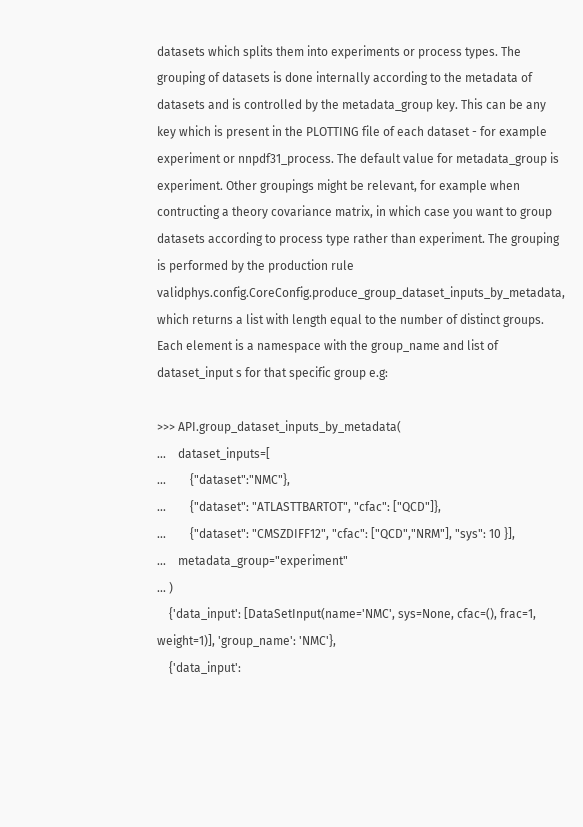datasets which splits them into experiments or process types. The grouping of datasets is done internally according to the metadata of datasets and is controlled by the metadata_group key. This can be any key which is present in the PLOTTING file of each dataset - for example experiment or nnpdf31_process. The default value for metadata_group is experiment. Other groupings might be relevant, for example when contructing a theory covariance matrix, in which case you want to group datasets according to process type rather than experiment. The grouping is performed by the production rule validphys.config.CoreConfig.produce_group_dataset_inputs_by_metadata, which returns a list with length equal to the number of distinct groups. Each element is a namespace with the group_name and list of dataset_input s for that specific group e.g:

>>> API.group_dataset_inputs_by_metadata(
...    dataset_inputs=[
...        {"dataset":"NMC"},
...        {"dataset": "ATLASTTBARTOT", "cfac": ["QCD"]},
...        {"dataset": "CMSZDIFF12", "cfac": ["QCD","NRM"], "sys": 10 }],
...    metadata_group="experiment"
... )
    {'data_input': [DataSetInput(name='NMC', sys=None, cfac=(), frac=1, weight=1)], 'group_name': 'NMC'},
    {'data_input':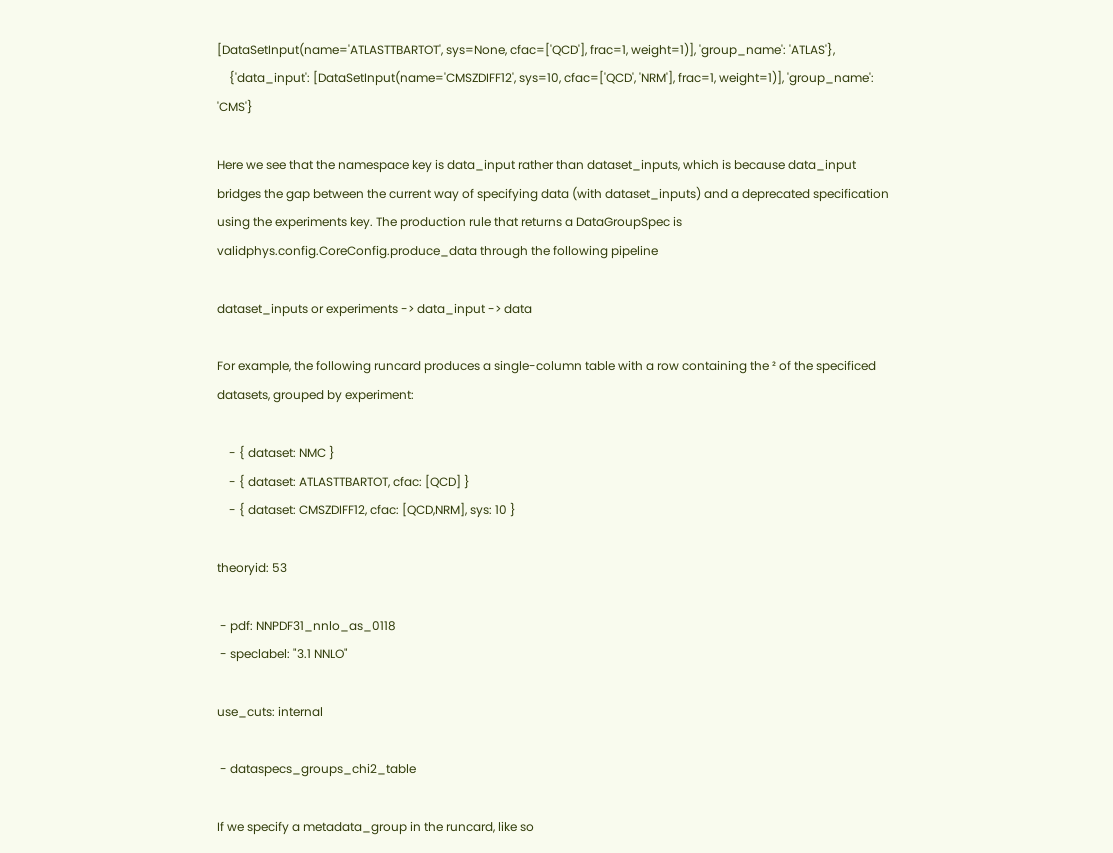[DataSetInput(name='ATLASTTBARTOT', sys=None, cfac=['QCD'], frac=1, weight=1)], 'group_name': 'ATLAS'},
    {'data_input': [DataSetInput(name='CMSZDIFF12', sys=10, cfac=['QCD', 'NRM'], frac=1, weight=1)], 'group_name': 'CMS'}

Here we see that the namespace key is data_input rather than dataset_inputs, which is because data_input bridges the gap between the current way of specifying data (with dataset_inputs) and a deprecated specification using the experiments key. The production rule that returns a DataGroupSpec is validphys.config.CoreConfig.produce_data through the following pipeline

dataset_inputs or experiments -> data_input -> data

For example, the following runcard produces a single-column table with a row containing the ² of the specificed datasets, grouped by experiment:

    - { dataset: NMC }
    - { dataset: ATLASTTBARTOT, cfac: [QCD] }
    - { dataset: CMSZDIFF12, cfac: [QCD,NRM], sys: 10 }

theoryid: 53

 - pdf: NNPDF31_nnlo_as_0118
 - speclabel: "3.1 NNLO"

use_cuts: internal

 - dataspecs_groups_chi2_table

If we specify a metadata_group in the runcard, like so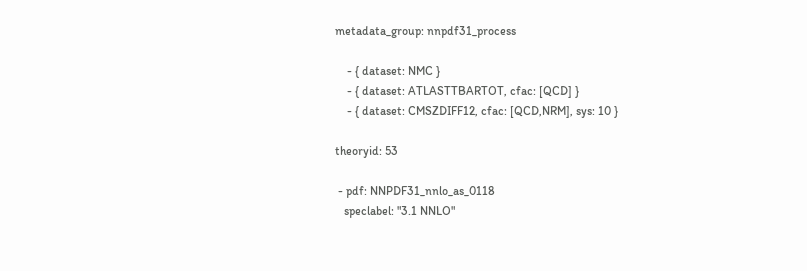metadata_group: nnpdf31_process

    - { dataset: NMC }
    - { dataset: ATLASTTBARTOT, cfac: [QCD] }
    - { dataset: CMSZDIFF12, cfac: [QCD,NRM], sys: 10 }

theoryid: 53

 - pdf: NNPDF31_nnlo_as_0118
   speclabel: "3.1 NNLO"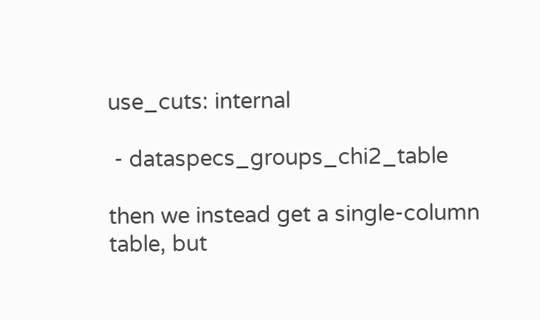use_cuts: internal

 - dataspecs_groups_chi2_table

then we instead get a single-column table, but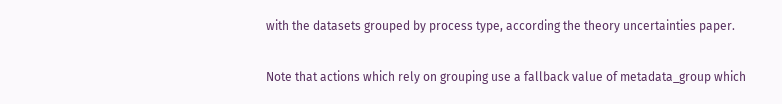with the datasets grouped by process type, according the theory uncertainties paper.

Note that actions which rely on grouping use a fallback value of metadata_group which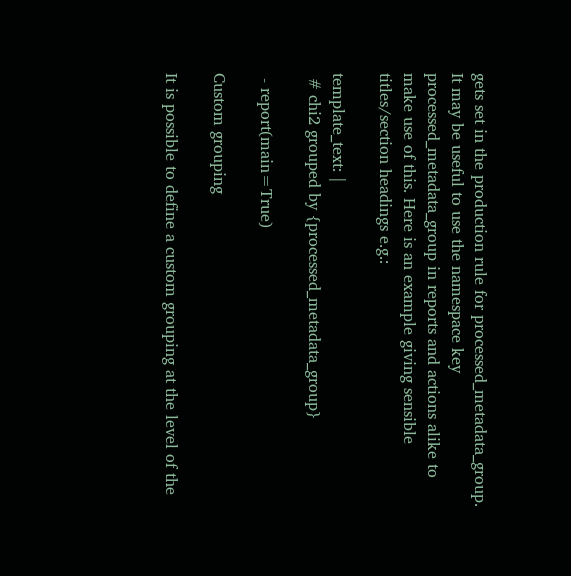gets set in the production rule for processed_metadata_group. It may be useful to use the namespace key processed_metadata_group in reports and actions alike to make use of this. Here is an example giving sensible titles/section headings e.g.:

template_text: |
 # chi2 grouped by {processed_metadata_group}

 - report(main=True)

Custom grouping

It is possible to define a custom grouping at the level of the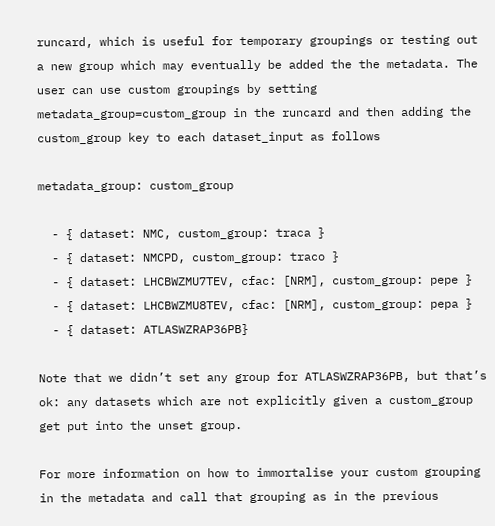runcard, which is useful for temporary groupings or testing out a new group which may eventually be added the the metadata. The user can use custom groupings by setting metadata_group=custom_group in the runcard and then adding the custom_group key to each dataset_input as follows

metadata_group: custom_group

  - { dataset: NMC, custom_group: traca }
  - { dataset: NMCPD, custom_group: traco }
  - { dataset: LHCBWZMU7TEV, cfac: [NRM], custom_group: pepe }
  - { dataset: LHCBWZMU8TEV, cfac: [NRM], custom_group: pepa }
  - { dataset: ATLASWZRAP36PB}

Note that we didn’t set any group for ATLASWZRAP36PB, but that’s ok: any datasets which are not explicitly given a custom_group get put into the unset group.

For more information on how to immortalise your custom grouping in the metadata and call that grouping as in the previous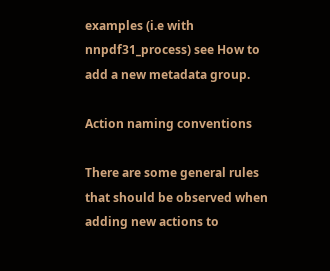examples (i.e with nnpdf31_process) see How to add a new metadata group.

Action naming conventions

There are some general rules that should be observed when adding new actions to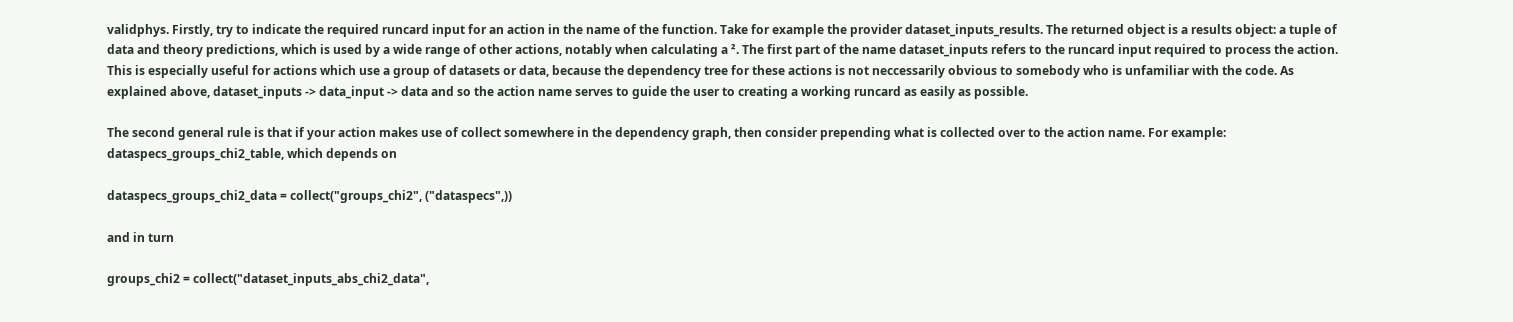validphys. Firstly, try to indicate the required runcard input for an action in the name of the function. Take for example the provider dataset_inputs_results. The returned object is a results object: a tuple of data and theory predictions, which is used by a wide range of other actions, notably when calculating a ². The first part of the name dataset_inputs refers to the runcard input required to process the action. This is especially useful for actions which use a group of datasets or data, because the dependency tree for these actions is not neccessarily obvious to somebody who is unfamiliar with the code. As explained above, dataset_inputs -> data_input -> data and so the action name serves to guide the user to creating a working runcard as easily as possible.

The second general rule is that if your action makes use of collect somewhere in the dependency graph, then consider prepending what is collected over to the action name. For example: dataspecs_groups_chi2_table, which depends on

dataspecs_groups_chi2_data = collect("groups_chi2", ("dataspecs",))

and in turn

groups_chi2 = collect("dataset_inputs_abs_chi2_data",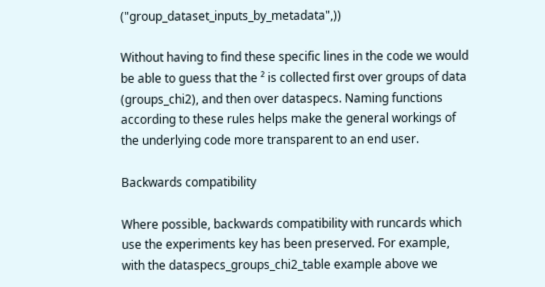("group_dataset_inputs_by_metadata",))

Without having to find these specific lines in the code we would be able to guess that the ² is collected first over groups of data (groups_chi2), and then over dataspecs. Naming functions according to these rules helps make the general workings of the underlying code more transparent to an end user.

Backwards compatibility

Where possible, backwards compatibility with runcards which use the experiments key has been preserved. For example, with the dataspecs_groups_chi2_table example above we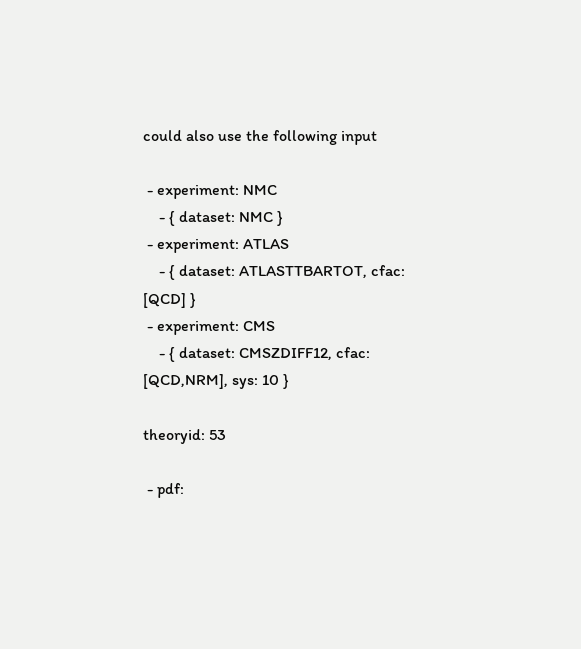could also use the following input

 - experiment: NMC
    - { dataset: NMC }
 - experiment: ATLAS
    - { dataset: ATLASTTBARTOT, cfac: [QCD] }
 - experiment: CMS
    - { dataset: CMSZDIFF12, cfac: [QCD,NRM], sys: 10 }

theoryid: 53

 - pdf: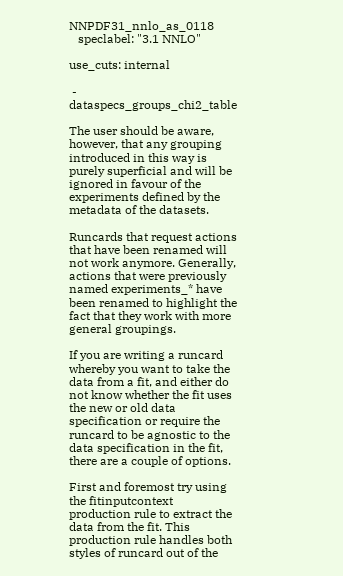NNPDF31_nnlo_as_0118
   speclabel: "3.1 NNLO"

use_cuts: internal

 - dataspecs_groups_chi2_table

The user should be aware, however, that any grouping introduced in this way is purely superficial and will be ignored in favour of the experiments defined by the metadata of the datasets.

Runcards that request actions that have been renamed will not work anymore. Generally, actions that were previously named experiments_* have been renamed to highlight the fact that they work with more general groupings.

If you are writing a runcard whereby you want to take the data from a fit, and either do not know whether the fit uses the new or old data specification or require the runcard to be agnostic to the data specification in the fit, there are a couple of options.

First and foremost try using the fitinputcontext production rule to extract the data from the fit. This production rule handles both styles of runcard out of the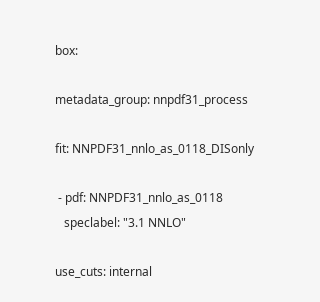box:

metadata_group: nnpdf31_process

fit: NNPDF31_nnlo_as_0118_DISonly

 - pdf: NNPDF31_nnlo_as_0118
   speclabel: "3.1 NNLO"

use_cuts: internal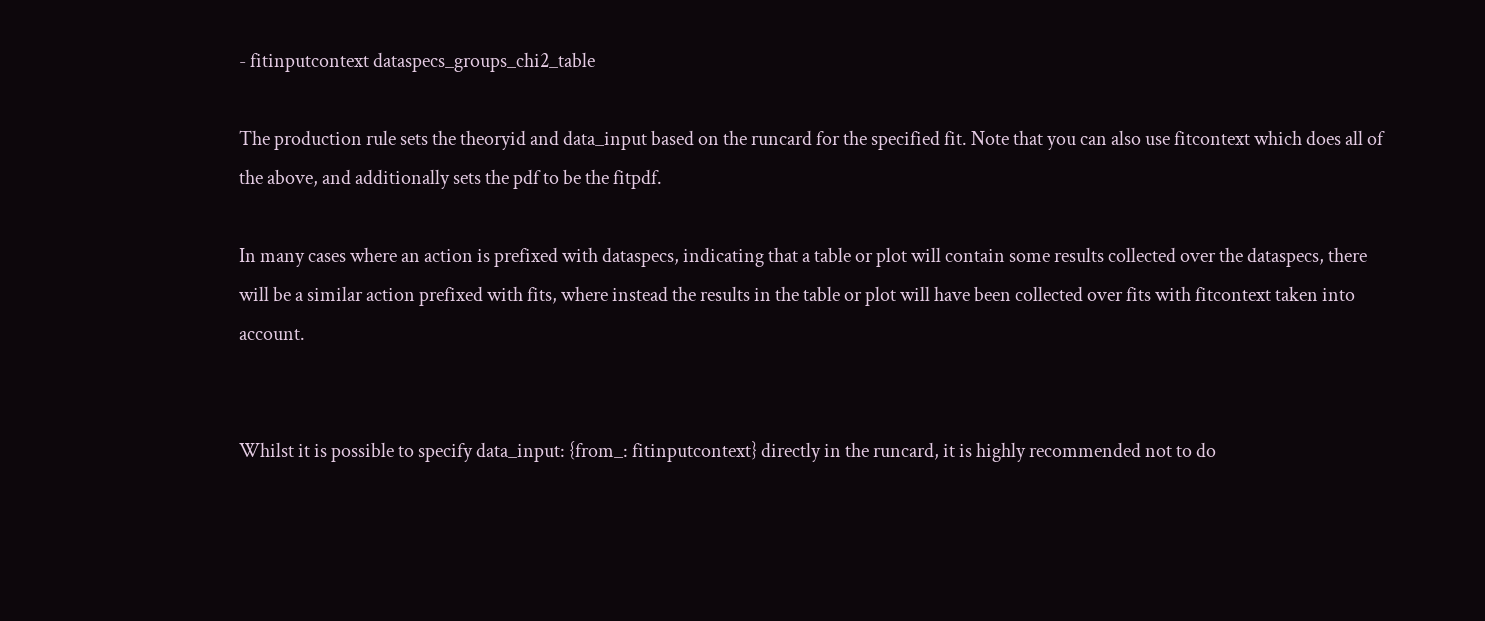- fitinputcontext dataspecs_groups_chi2_table

The production rule sets the theoryid and data_input based on the runcard for the specified fit. Note that you can also use fitcontext which does all of the above, and additionally sets the pdf to be the fitpdf.

In many cases where an action is prefixed with dataspecs, indicating that a table or plot will contain some results collected over the dataspecs, there will be a similar action prefixed with fits, where instead the results in the table or plot will have been collected over fits with fitcontext taken into account.


Whilst it is possible to specify data_input: {from_: fitinputcontext} directly in the runcard, it is highly recommended not to do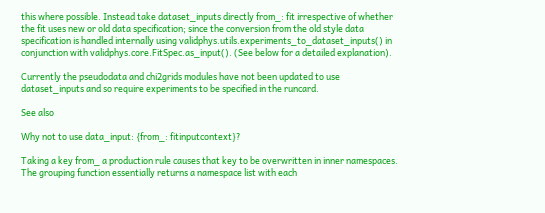this where possible. Instead take dataset_inputs directly from_: fit irrespective of whether the fit uses new or old data specification; since the conversion from the old style data specification is handled internally using validphys.utils.experiments_to_dataset_inputs() in conjunction with validphys.core.FitSpec.as_input(). (See below for a detailed explanation).

Currently the pseudodata and chi2grids modules have not been updated to use dataset_inputs and so require experiments to be specified in the runcard.

See also

Why not to use data_input: {from_: fitinputcontext}?

Taking a key from_ a production rule causes that key to be overwritten in inner namespaces. The grouping function essentially returns a namespace list with each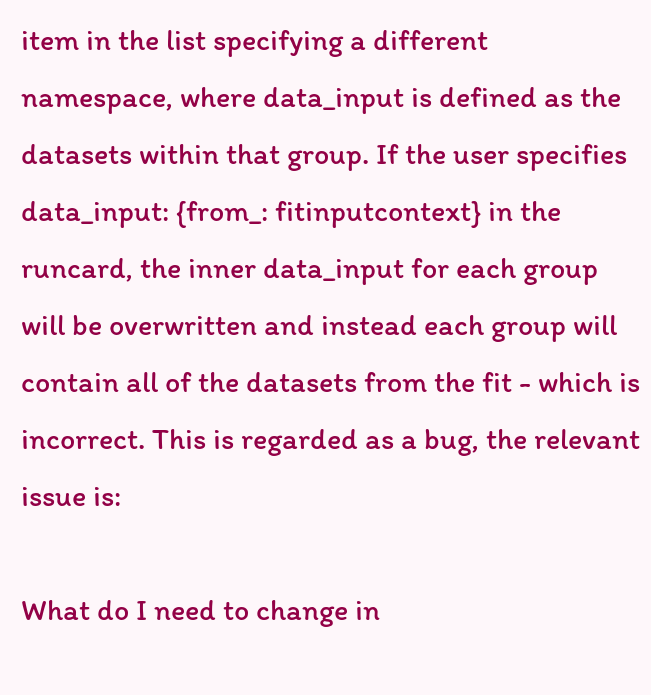item in the list specifying a different namespace, where data_input is defined as the datasets within that group. If the user specifies data_input: {from_: fitinputcontext} in the runcard, the inner data_input for each group will be overwritten and instead each group will contain all of the datasets from the fit - which is incorrect. This is regarded as a bug, the relevant issue is:

What do I need to change in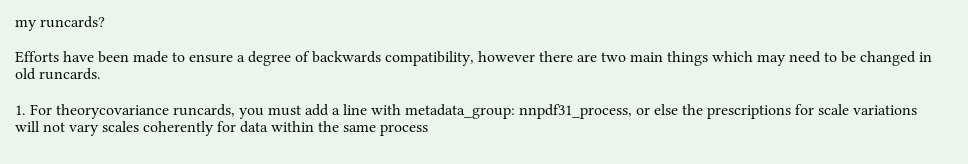my runcards?

Efforts have been made to ensure a degree of backwards compatibility, however there are two main things which may need to be changed in old runcards.

1. For theorycovariance runcards, you must add a line with metadata_group: nnpdf31_process, or else the prescriptions for scale variations will not vary scales coherently for data within the same process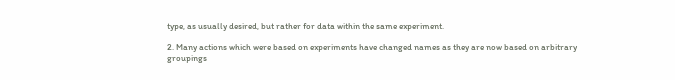type, as usually desired, but rather for data within the same experiment.

2. Many actions which were based on experiments have changed names as they are now based on arbitrary groupings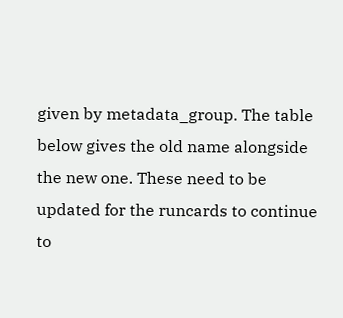given by metadata_group. The table below gives the old name alongside the new one. These need to be updated for the runcards to continue to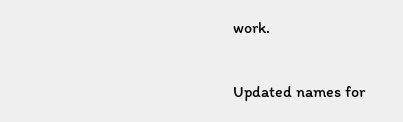work.

Updated names for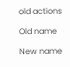old actions

Old name

New name